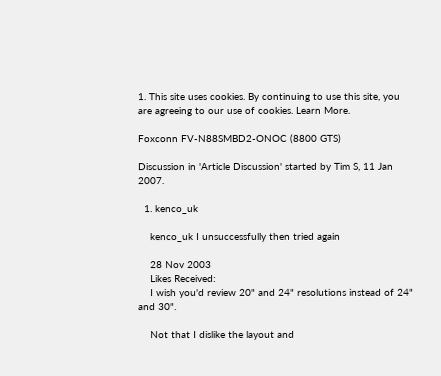1. This site uses cookies. By continuing to use this site, you are agreeing to our use of cookies. Learn More.

Foxconn FV-N88SMBD2-ONOC (8800 GTS)

Discussion in 'Article Discussion' started by Tim S, 11 Jan 2007.

  1. kenco_uk

    kenco_uk I unsuccessfully then tried again

    28 Nov 2003
    Likes Received:
    I wish you'd review 20" and 24" resolutions instead of 24" and 30".

    Not that I dislike the layout and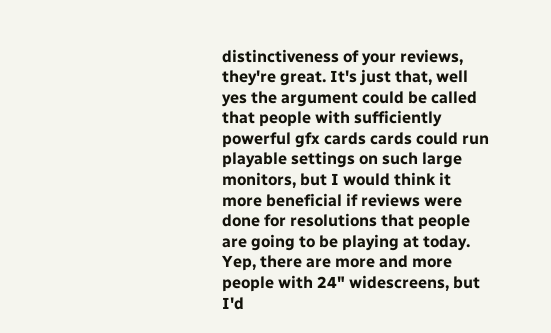distinctiveness of your reviews, they're great. It's just that, well yes the argument could be called that people with sufficiently powerful gfx cards cards could run playable settings on such large monitors, but I would think it more beneficial if reviews were done for resolutions that people are going to be playing at today. Yep, there are more and more people with 24" widescreens, but I'd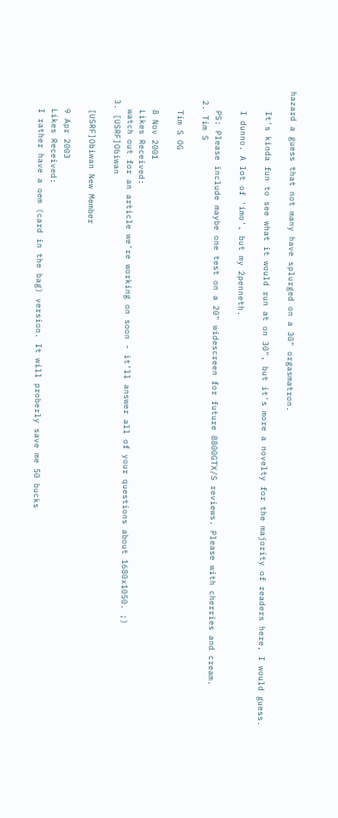hazard a guess that not many have splurged on a 30" orgasmatron.

    It's kinda fun to see what it would run at on 30", but it's more a novelty for the majority of readers here, I would guess.

    I dunno. A lot of 'imo', but my 2penneth.

    PS: Please include maybe one test on a 20" widescreen for future 8800GTX/S reviews. Please with cherries and cream.
  2. Tim S

    Tim S OG

    8 Nov 2001
    Likes Received:
    watch out for an article we're working on soon - it'll answer all of your questions about 1680x1050. ;)
  3. [USRF]Obiwan

    [USRF]Obiwan New Member

    9 Apr 2003
    Likes Received:
    I rather have a oem (card in the bag) version. It will proberly save me 50 bucks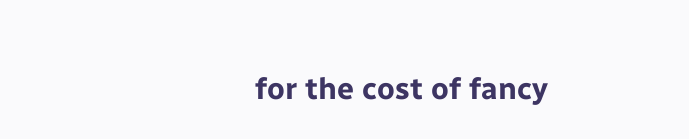for the cost of fancy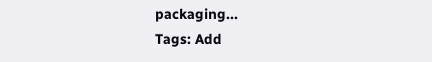packaging...
Tags: Add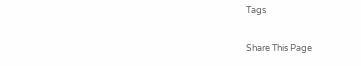Tags

Share This Page